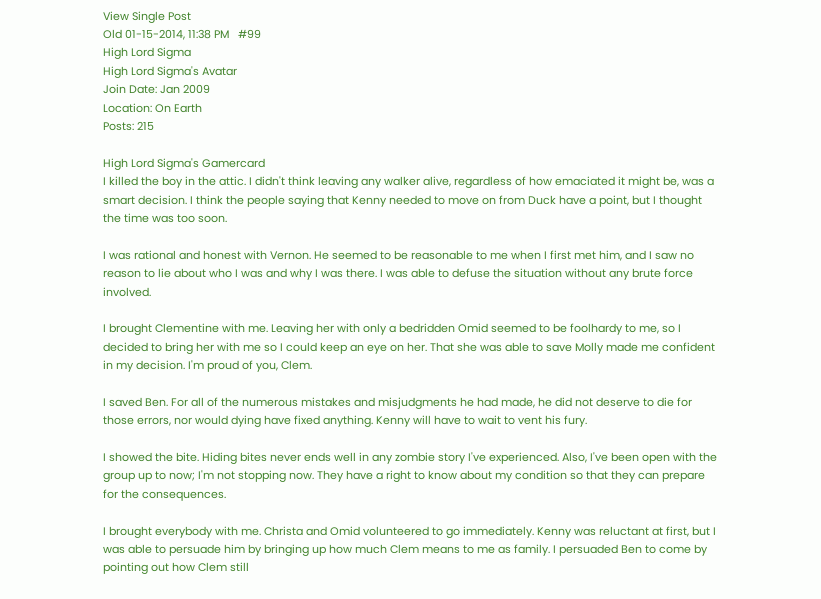View Single Post
Old 01-15-2014, 11:38 PM   #99
High Lord Sigma
High Lord Sigma's Avatar
Join Date: Jan 2009
Location: On Earth
Posts: 215

High Lord Sigma's Gamercard
I killed the boy in the attic. I didn't think leaving any walker alive, regardless of how emaciated it might be, was a smart decision. I think the people saying that Kenny needed to move on from Duck have a point, but I thought the time was too soon.

I was rational and honest with Vernon. He seemed to be reasonable to me when I first met him, and I saw no reason to lie about who I was and why I was there. I was able to defuse the situation without any brute force involved.

I brought Clementine with me. Leaving her with only a bedridden Omid seemed to be foolhardy to me, so I decided to bring her with me so I could keep an eye on her. That she was able to save Molly made me confident in my decision. I'm proud of you, Clem.

I saved Ben. For all of the numerous mistakes and misjudgments he had made, he did not deserve to die for those errors, nor would dying have fixed anything. Kenny will have to wait to vent his fury.

I showed the bite. Hiding bites never ends well in any zombie story I've experienced. Also, I've been open with the group up to now; I'm not stopping now. They have a right to know about my condition so that they can prepare for the consequences.

I brought everybody with me. Christa and Omid volunteered to go immediately. Kenny was reluctant at first, but I was able to persuade him by bringing up how much Clem means to me as family. I persuaded Ben to come by pointing out how Clem still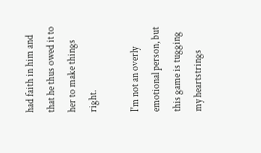had faith in him and that he thus owed it to her to make things right.

I'm not an overly emotional person, but this game is tugging my heartstrings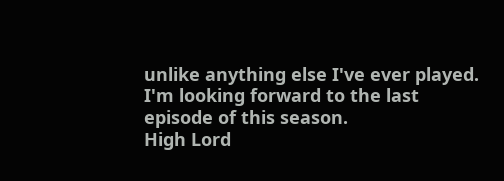unlike anything else I've ever played. I'm looking forward to the last episode of this season.
High Lord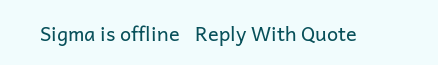Sigma is offline   Reply With Quote